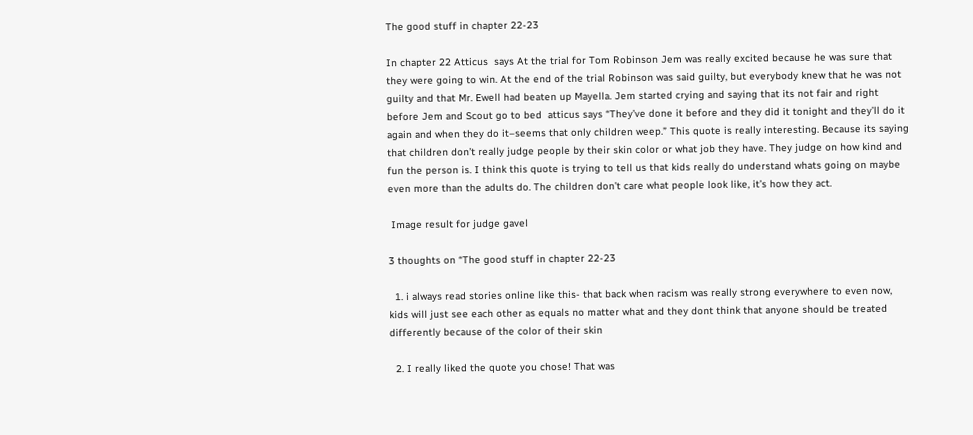The good stuff in chapter 22-23

In chapter 22 Atticus  says At the trial for Tom Robinson Jem was really excited because he was sure that they were going to win. At the end of the trial Robinson was said guilty, but everybody knew that he was not guilty and that Mr. Ewell had beaten up Mayella. Jem started crying and saying that its not fair and right before Jem and Scout go to bed  atticus says “They’ve done it before and they did it tonight and they’ll do it again and when they do it–seems that only children weep.” This quote is really interesting. Because its saying that children don’t really judge people by their skin color or what job they have. They judge on how kind and fun the person is. I think this quote is trying to tell us that kids really do understand whats going on maybe even more than the adults do. The children don’t care what people look like, it’s how they act.

 Image result for judge gavel

3 thoughts on “The good stuff in chapter 22-23

  1. i always read stories online like this- that back when racism was really strong everywhere to even now, kids will just see each other as equals no matter what and they dont think that anyone should be treated differently because of the color of their skin

  2. I really liked the quote you chose! That was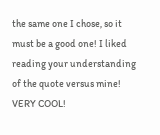the same one I chose, so it must be a good one! I liked reading your understanding of the quote versus mine! VERY COOL!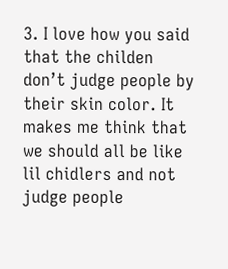3. I love how you said that the childen don’t judge people by their skin color. It makes me think that we should all be like lil chidlers and not judge people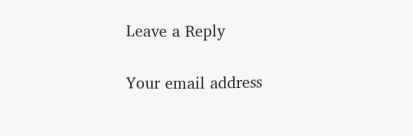Leave a Reply

Your email address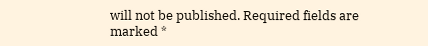will not be published. Required fields are marked *